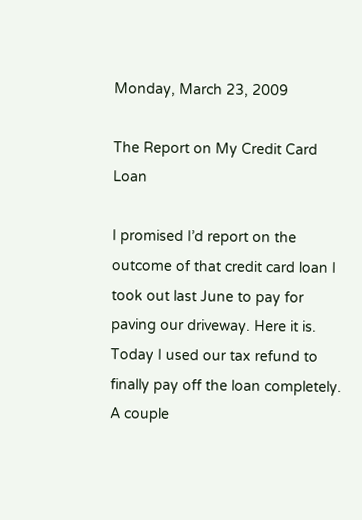Monday, March 23, 2009

The Report on My Credit Card Loan

I promised I’d report on the outcome of that credit card loan I took out last June to pay for paving our driveway. Here it is. Today I used our tax refund to finally pay off the loan completely. A couple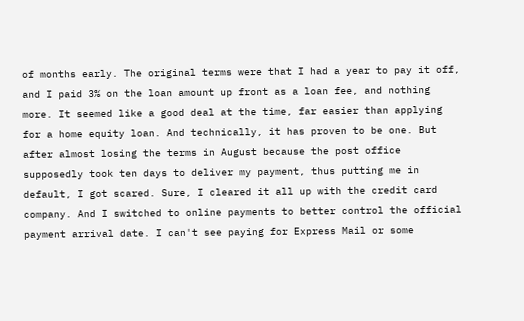of months early. The original terms were that I had a year to pay it off, and I paid 3% on the loan amount up front as a loan fee, and nothing more. It seemed like a good deal at the time, far easier than applying for a home equity loan. And technically, it has proven to be one. But after almost losing the terms in August because the post office supposedly took ten days to deliver my payment, thus putting me in default, I got scared. Sure, I cleared it all up with the credit card company. And I switched to online payments to better control the official payment arrival date. I can't see paying for Express Mail or some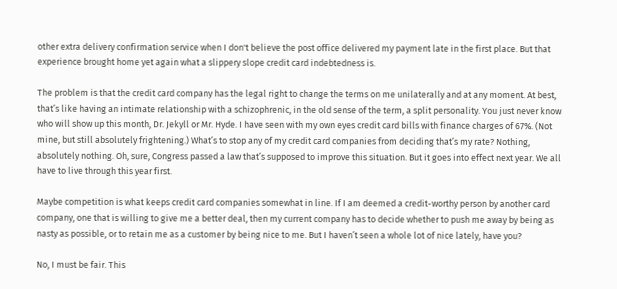other extra delivery confirmation service when I don't believe the post office delivered my payment late in the first place. But that experience brought home yet again what a slippery slope credit card indebtedness is.

The problem is that the credit card company has the legal right to change the terms on me unilaterally and at any moment. At best, that’s like having an intimate relationship with a schizophrenic, in the old sense of the term, a split personality. You just never know who will show up this month, Dr. Jekyll or Mr. Hyde. I have seen with my own eyes credit card bills with finance charges of 67%. (Not mine, but still absolutely frightening.) What’s to stop any of my credit card companies from deciding that’s my rate? Nothing, absolutely nothing. Oh, sure, Congress passed a law that’s supposed to improve this situation. But it goes into effect next year. We all have to live through this year first.

Maybe competition is what keeps credit card companies somewhat in line. If I am deemed a credit-worthy person by another card company, one that is willing to give me a better deal, then my current company has to decide whether to push me away by being as nasty as possible, or to retain me as a customer by being nice to me. But I haven’t seen a whole lot of nice lately, have you?

No, I must be fair. This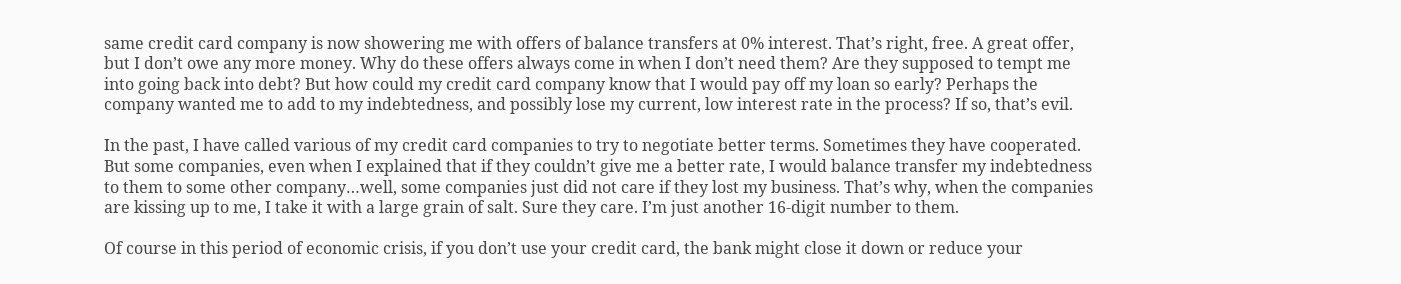same credit card company is now showering me with offers of balance transfers at 0% interest. That’s right, free. A great offer, but I don’t owe any more money. Why do these offers always come in when I don’t need them? Are they supposed to tempt me into going back into debt? But how could my credit card company know that I would pay off my loan so early? Perhaps the company wanted me to add to my indebtedness, and possibly lose my current, low interest rate in the process? If so, that’s evil.

In the past, I have called various of my credit card companies to try to negotiate better terms. Sometimes they have cooperated. But some companies, even when I explained that if they couldn’t give me a better rate, I would balance transfer my indebtedness to them to some other company…well, some companies just did not care if they lost my business. That’s why, when the companies are kissing up to me, I take it with a large grain of salt. Sure they care. I’m just another 16-digit number to them.

Of course in this period of economic crisis, if you don’t use your credit card, the bank might close it down or reduce your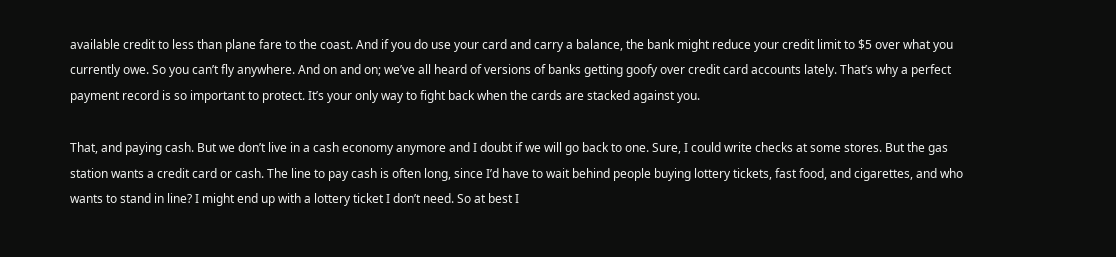available credit to less than plane fare to the coast. And if you do use your card and carry a balance, the bank might reduce your credit limit to $5 over what you currently owe. So you can’t fly anywhere. And on and on; we’ve all heard of versions of banks getting goofy over credit card accounts lately. That’s why a perfect payment record is so important to protect. It’s your only way to fight back when the cards are stacked against you.

That, and paying cash. But we don’t live in a cash economy anymore and I doubt if we will go back to one. Sure, I could write checks at some stores. But the gas station wants a credit card or cash. The line to pay cash is often long, since I’d have to wait behind people buying lottery tickets, fast food, and cigarettes, and who wants to stand in line? I might end up with a lottery ticket I don’t need. So at best I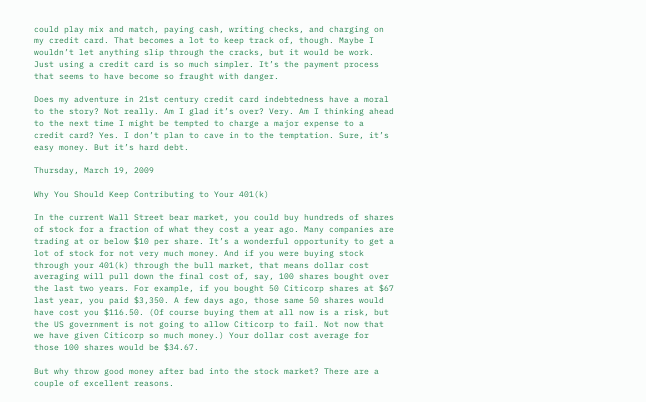could play mix and match, paying cash, writing checks, and charging on my credit card. That becomes a lot to keep track of, though. Maybe I wouldn’t let anything slip through the cracks, but it would be work. Just using a credit card is so much simpler. It’s the payment process that seems to have become so fraught with danger.

Does my adventure in 21st century credit card indebtedness have a moral to the story? Not really. Am I glad it’s over? Very. Am I thinking ahead to the next time I might be tempted to charge a major expense to a credit card? Yes. I don’t plan to cave in to the temptation. Sure, it’s easy money. But it’s hard debt.

Thursday, March 19, 2009

Why You Should Keep Contributing to Your 401(k)

In the current Wall Street bear market, you could buy hundreds of shares of stock for a fraction of what they cost a year ago. Many companies are trading at or below $10 per share. It’s a wonderful opportunity to get a lot of stock for not very much money. And if you were buying stock through your 401(k) through the bull market, that means dollar cost averaging will pull down the final cost of, say, 100 shares bought over the last two years. For example, if you bought 50 Citicorp shares at $67 last year, you paid $3,350. A few days ago, those same 50 shares would have cost you $116.50. (Of course buying them at all now is a risk, but the US government is not going to allow Citicorp to fail. Not now that we have given Citicorp so much money.) Your dollar cost average for those 100 shares would be $34.67.

But why throw good money after bad into the stock market? There are a couple of excellent reasons.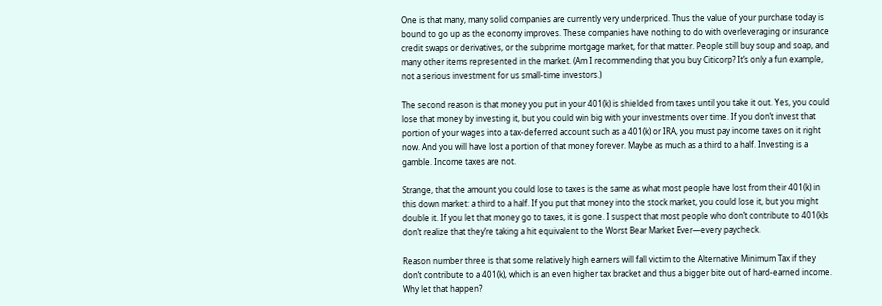One is that many, many solid companies are currently very underpriced. Thus the value of your purchase today is bound to go up as the economy improves. These companies have nothing to do with overleveraging or insurance credit swaps or derivatives, or the subprime mortgage market, for that matter. People still buy soup and soap, and many other items represented in the market. (Am I recommending that you buy Citicorp? It’s only a fun example, not a serious investment for us small-time investors.)

The second reason is that money you put in your 401(k) is shielded from taxes until you take it out. Yes, you could lose that money by investing it, but you could win big with your investments over time. If you don’t invest that portion of your wages into a tax-deferred account such as a 401(k) or IRA, you must pay income taxes on it right now. And you will have lost a portion of that money forever. Maybe as much as a third to a half. Investing is a gamble. Income taxes are not.

Strange, that the amount you could lose to taxes is the same as what most people have lost from their 401(k) in this down market: a third to a half. If you put that money into the stock market, you could lose it, but you might double it. If you let that money go to taxes, it is gone. I suspect that most people who don’t contribute to 401(k)s don’t realize that they’re taking a hit equivalent to the Worst Bear Market Ever—every paycheck.

Reason number three is that some relatively high earners will fall victim to the Alternative Minimum Tax if they don’t contribute to a 401(k), which is an even higher tax bracket and thus a bigger bite out of hard-earned income. Why let that happen?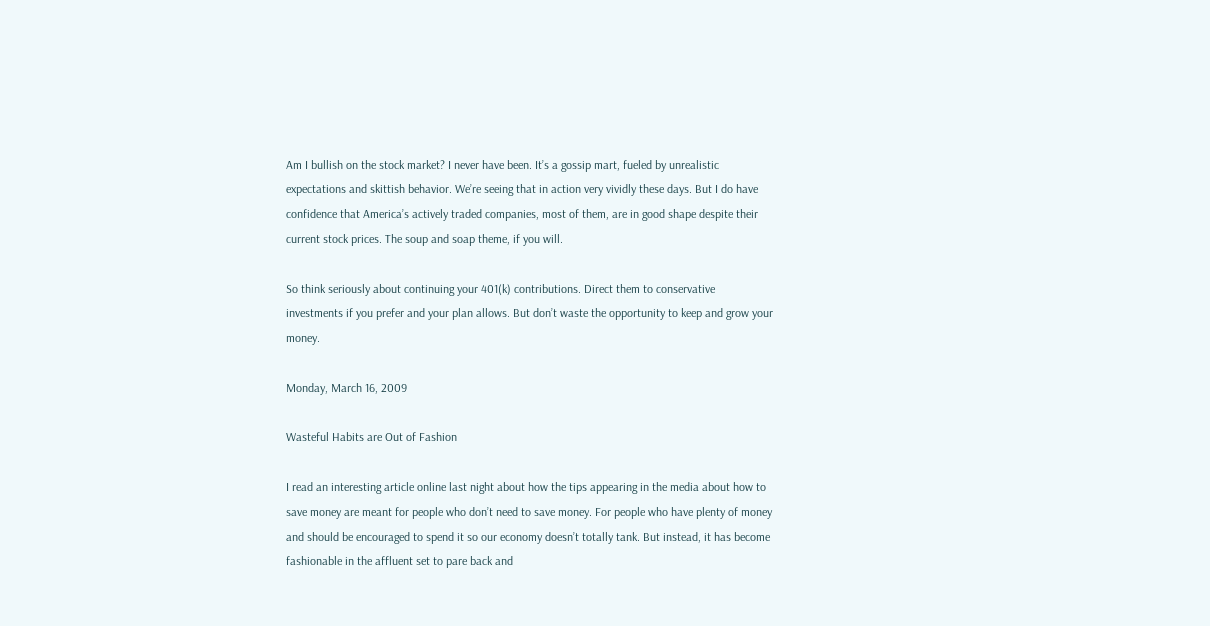Am I bullish on the stock market? I never have been. It’s a gossip mart, fueled by unrealistic expectations and skittish behavior. We’re seeing that in action very vividly these days. But I do have confidence that America’s actively traded companies, most of them, are in good shape despite their current stock prices. The soup and soap theme, if you will.

So think seriously about continuing your 401(k) contributions. Direct them to conservative investments if you prefer and your plan allows. But don’t waste the opportunity to keep and grow your money.

Monday, March 16, 2009

Wasteful Habits are Out of Fashion

I read an interesting article online last night about how the tips appearing in the media about how to save money are meant for people who don’t need to save money. For people who have plenty of money and should be encouraged to spend it so our economy doesn’t totally tank. But instead, it has become fashionable in the affluent set to pare back and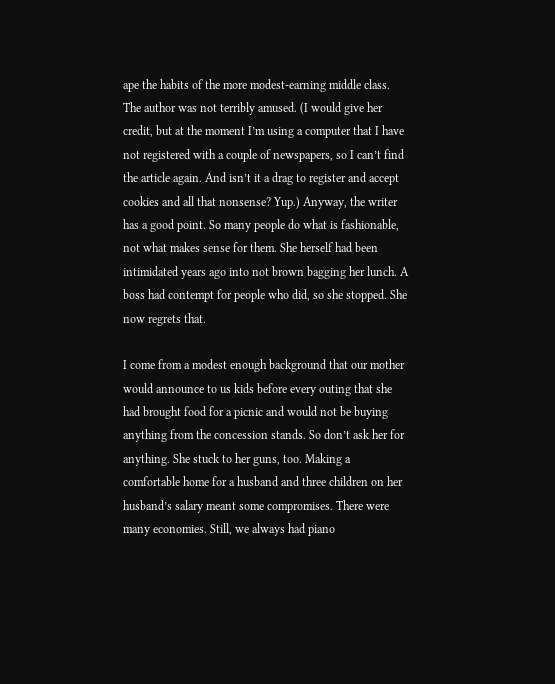ape the habits of the more modest-earning middle class. The author was not terribly amused. (I would give her credit, but at the moment I’m using a computer that I have not registered with a couple of newspapers, so I can’t find the article again. And isn’t it a drag to register and accept cookies and all that nonsense? Yup.) Anyway, the writer has a good point. So many people do what is fashionable, not what makes sense for them. She herself had been intimidated years ago into not brown bagging her lunch. A boss had contempt for people who did, so she stopped. She now regrets that.

I come from a modest enough background that our mother would announce to us kids before every outing that she had brought food for a picnic and would not be buying anything from the concession stands. So don’t ask her for anything. She stuck to her guns, too. Making a comfortable home for a husband and three children on her husband’s salary meant some compromises. There were many economies. Still, we always had piano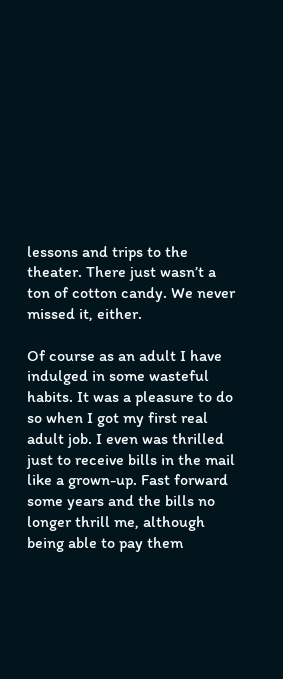lessons and trips to the theater. There just wasn’t a ton of cotton candy. We never missed it, either.

Of course as an adult I have indulged in some wasteful habits. It was a pleasure to do so when I got my first real adult job. I even was thrilled just to receive bills in the mail like a grown-up. Fast forward some years and the bills no longer thrill me, although being able to pay them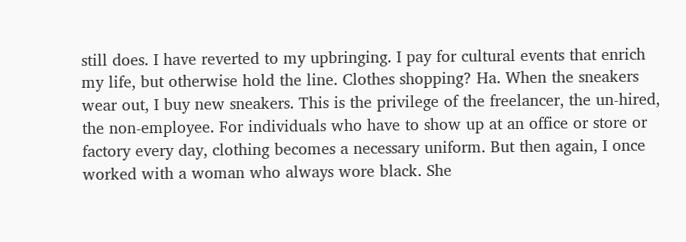still does. I have reverted to my upbringing. I pay for cultural events that enrich my life, but otherwise hold the line. Clothes shopping? Ha. When the sneakers wear out, I buy new sneakers. This is the privilege of the freelancer, the un-hired, the non-employee. For individuals who have to show up at an office or store or factory every day, clothing becomes a necessary uniform. But then again, I once worked with a woman who always wore black. She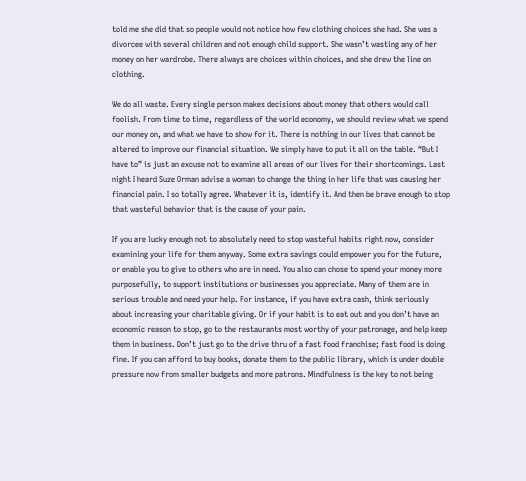told me she did that so people would not notice how few clothing choices she had. She was a divorcee with several children and not enough child support. She wasn’t wasting any of her money on her wardrobe. There always are choices within choices, and she drew the line on clothing.

We do all waste. Every single person makes decisions about money that others would call foolish. From time to time, regardless of the world economy, we should review what we spend our money on, and what we have to show for it. There is nothing in our lives that cannot be altered to improve our financial situation. We simply have to put it all on the table. “But I have to” is just an excuse not to examine all areas of our lives for their shortcomings. Last night I heard Suze Orman advise a woman to change the thing in her life that was causing her financial pain. I so totally agree. Whatever it is, identify it. And then be brave enough to stop that wasteful behavior that is the cause of your pain.

If you are lucky enough not to absolutely need to stop wasteful habits right now, consider examining your life for them anyway. Some extra savings could empower you for the future, or enable you to give to others who are in need. You also can chose to spend your money more purposefully, to support institutions or businesses you appreciate. Many of them are in serious trouble and need your help. For instance, if you have extra cash, think seriously about increasing your charitable giving. Or if your habit is to eat out and you don’t have an economic reason to stop, go to the restaurants most worthy of your patronage, and help keep them in business. Don’t just go to the drive thru of a fast food franchise; fast food is doing fine. If you can afford to buy books, donate them to the public library, which is under double pressure now from smaller budgets and more patrons. Mindfulness is the key to not being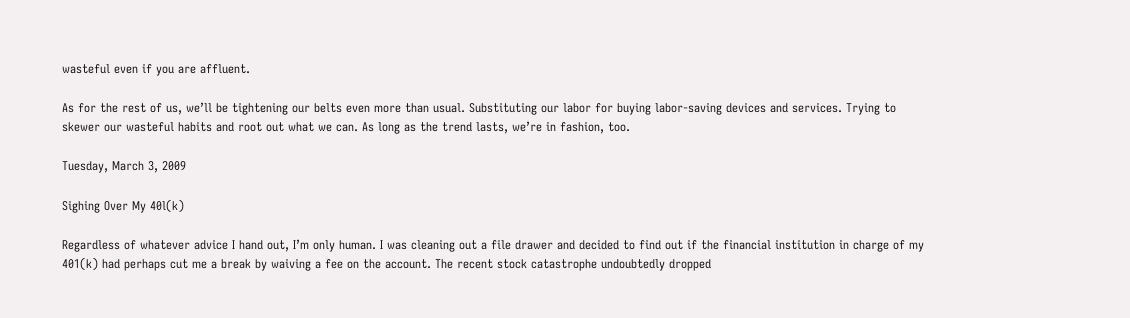wasteful even if you are affluent.

As for the rest of us, we’ll be tightening our belts even more than usual. Substituting our labor for buying labor-saving devices and services. Trying to skewer our wasteful habits and root out what we can. As long as the trend lasts, we’re in fashion, too.

Tuesday, March 3, 2009

Sighing Over My 40l(k)

Regardless of whatever advice I hand out, I’m only human. I was cleaning out a file drawer and decided to find out if the financial institution in charge of my 401(k) had perhaps cut me a break by waiving a fee on the account. The recent stock catastrophe undoubtedly dropped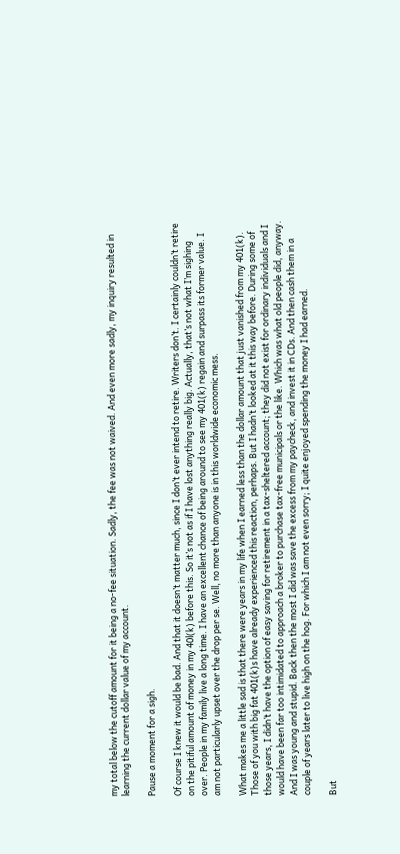my total below the cutoff amount for it being a no-fee situation. Sadly, the fee was not waived. And even more sadly, my inquiry resulted in learning the current dollar value of my account.

Pause a moment for a sigh.

Of course I knew it would be bad. And that it doesn’t matter much, since I don’t ever intend to retire. Writers don’t. I certainly couldn’t retire on the pitiful amount of money in my 40l(k) before this. So it’s not as if I have lost anything really big. Actually, that’s not what I’m sighing over. People in my family live a long time. I have an excellent chance of being around to see my 401(k) regain and surpass its former value. I am not particularly upset over the drop per se. Well, no more than anyone is in this worldwide economic mess.

What makes me a little sad is that there were years in my life when I earned less than the dollar amount that just vanished from my 401(k). Those of you with big fat 401(k)s have already experienced this reaction, perhaps. But I hadn’t looked at it this way before. During some of those years, I didn’t have the option of easy saving for retirement in a tax-sheltered account; they did not exist for ordinary individuals and I would have been far too intimidated to approach a broker to purchase tax-free municipals or the like. Which was what old people did, anyway. And I was young and stupid. Back then the most I did was save the excess from my paycheck, and invest it in CDs. And then cash them in a couple of years later to live high on the hog. For which I am not even sorry; I quite enjoyed spending the money I had earned.

But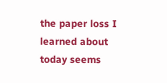the paper loss I learned about today seems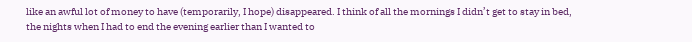like an awful lot of money to have (temporarily, I hope) disappeared. I think of all the mornings I didn’t get to stay in bed, the nights when I had to end the evening earlier than I wanted to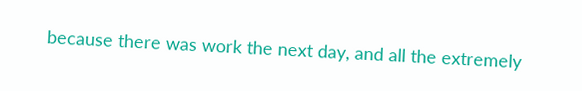because there was work the next day, and all the extremely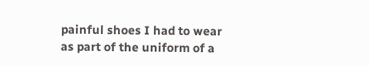painful shoes I had to wear as part of the uniform of a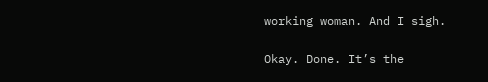working woman. And I sigh.

Okay. Done. It’s the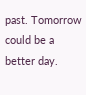past. Tomorrow could be a better day.